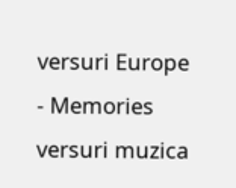versuri Europe - Memories versuri muzica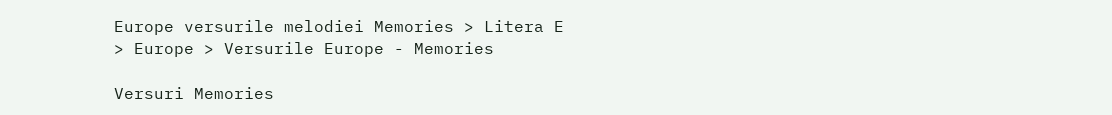Europe versurile melodiei Memories > Litera E > Europe > Versurile Europe - Memories

Versuri Memories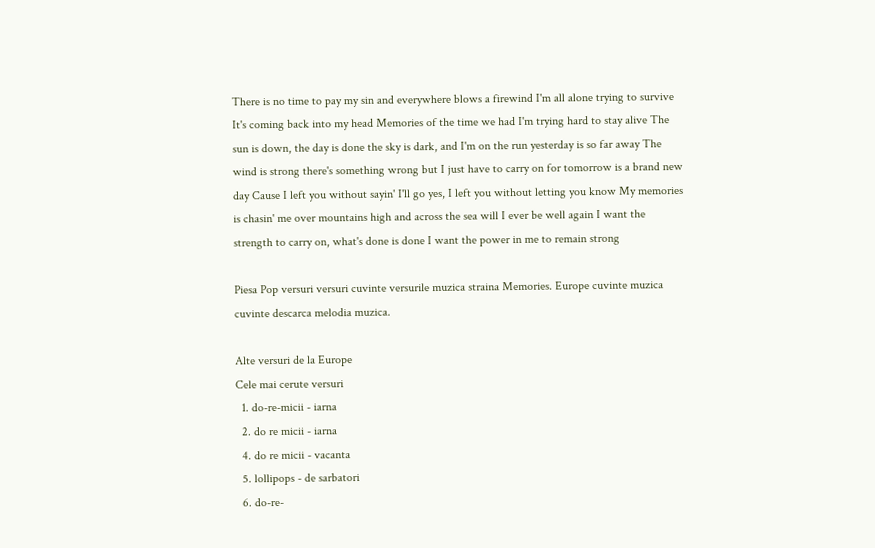There is no time to pay my sin and everywhere blows a firewind I'm all alone trying to survive It's coming back into my head Memories of the time we had I'm trying hard to stay alive The sun is down, the day is done the sky is dark, and I'm on the run yesterday is so far away The wind is strong there's something wrong but I just have to carry on for tomorrow is a brand new day Cause I left you without sayin' I'll go yes, I left you without letting you know My memories is chasin' me over mountains high and across the sea will I ever be well again I want the strength to carry on, what's done is done I want the power in me to remain strong

Piesa Pop versuri versuri cuvinte versurile muzica straina Memories. Europe cuvinte muzica cuvinte descarca melodia muzica.

Alte versuri de la Europe
Cele mai cerute versuri
  1. do-re-micii - iarna
  2. do re micii - iarna
  4. do re micii - vacanta
  5. lollipops - de sarbatori
  6. do-re-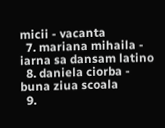micii - vacanta
  7. mariana mihaila - iarna sa dansam latino
  8. daniela ciorba - buna ziua scoala
  9.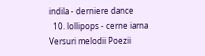indila - derniere dance
  10. lollipops - cerne iarna
Versuri melodii Poezii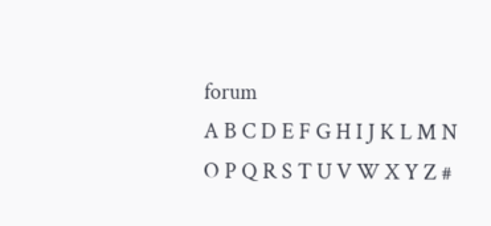forum
A B C D E F G H I J K L M N O P Q R S T U V W X Y Z #